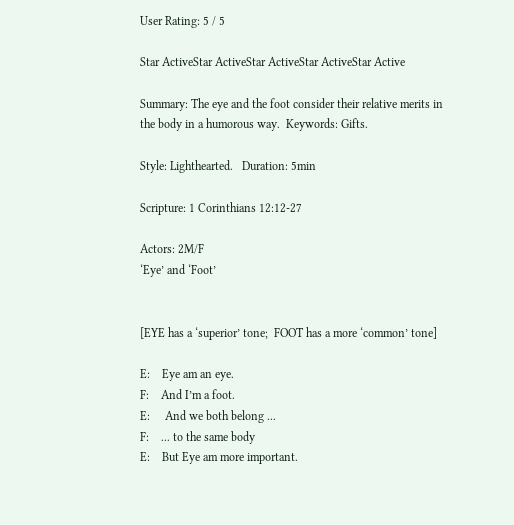User Rating: 5 / 5

Star ActiveStar ActiveStar ActiveStar ActiveStar Active

Summary: The eye and the foot consider their relative merits in the body in a humorous way.  Keywords: Gifts.

Style: Lighthearted.   Duration: 5min

Scripture: 1 Corinthians 12:12-27

Actors: 2M/F
‘Eye’ and ‘Foot’


[EYE has a ‘superior’ tone;  FOOT has a more ‘common’ tone]

E:    Eye am an eye.
F:    And I’m a foot.
E:     And we both belong ...
F:    ... to the same body
E:    But Eye am more important.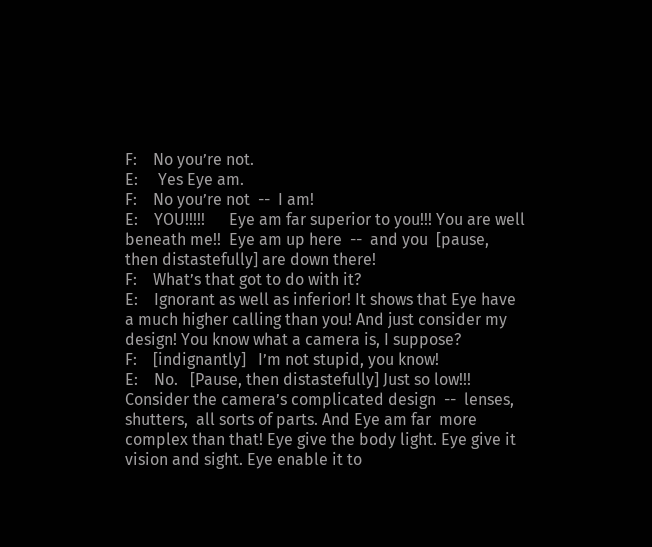F:    No you’re not.
E:     Yes Eye am.
F:    No you’re not  --  I am!
E:    YOU!!!!!      Eye am far superior to you!!! You are well beneath me!!  Eye am up here  --  and you  [pause, then distastefully] are down there!
F:    What’s that got to do with it?
E:    Ignorant as well as inferior! It shows that Eye have a much higher calling than you! And just consider my design! You know what a camera is, I suppose?
F:    [indignantly]   I’m not stupid, you know!
E:    No.   [Pause, then distastefully] Just so low!!!
Consider the camera’s complicated design  --  lenses, shutters,  all sorts of parts. And Eye am far  more complex than that! Eye give the body light. Eye give it vision and sight. Eye enable it to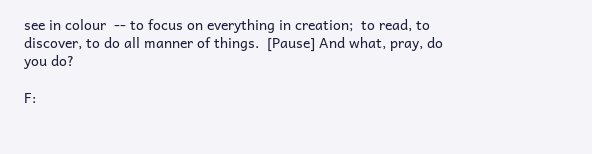see in colour  -- to focus on everything in creation;  to read, to discover, to do all manner of things.  [Pause] And what, pray, do you do?

F: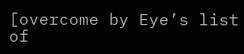[overcome by Eye’s list of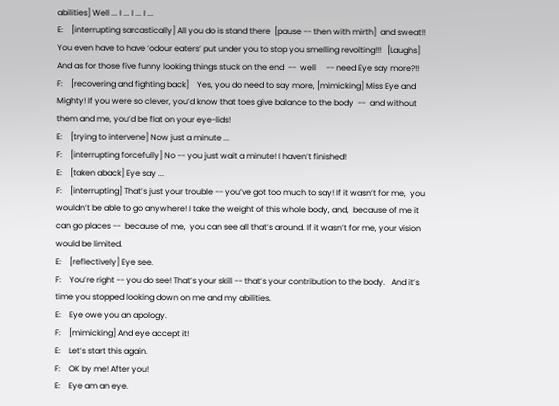abilities] Well ... I ... I ... I ...
E:    [interrupting sarcastically] All you do is stand there  [pause -- then with mirth]  and sweat!!    You even have to have ‘odour eaters’ put under you to stop you smelling revolting!!!   [Laughs] And as for those five funny looking things stuck on the end  --  well     -- need Eye say more?!!
F:    [recovering and fighting back]    Yes, you do need to say more, [mimicking] Miss Eye and Mighty! If you were so clever, you’d know that toes give balance to the body  --  and without them and me, you’d be flat on your eye-lids!
E:    [trying to intervene] Now just a minute ...
F:    [interrupting forcefully] No -- you just wait a minute! I haven’t finished!
E:    [taken aback] Eye say ...
F:    [interrupting] That’s just your trouble -- you’ve got too much to say! If it wasn’t for me,  you wouldn’t be able to go anywhere! I take the weight of this whole body, and,  because of me it can go places --  because of me,  you can see all that’s around. If it wasn’t for me, your vision would be limited.
E:    [reflectively] Eye see.
F:    You’re right -- you do see! That’s your skill -- that’s your contribution to the body.   And it’s time you stopped looking down on me and my abilities.
E:    Eye owe you an apology.
F:    [mimicking] And eye accept it!
E:    Let’s start this again.
F:    OK by me! After you!
E:    Eye am an eye.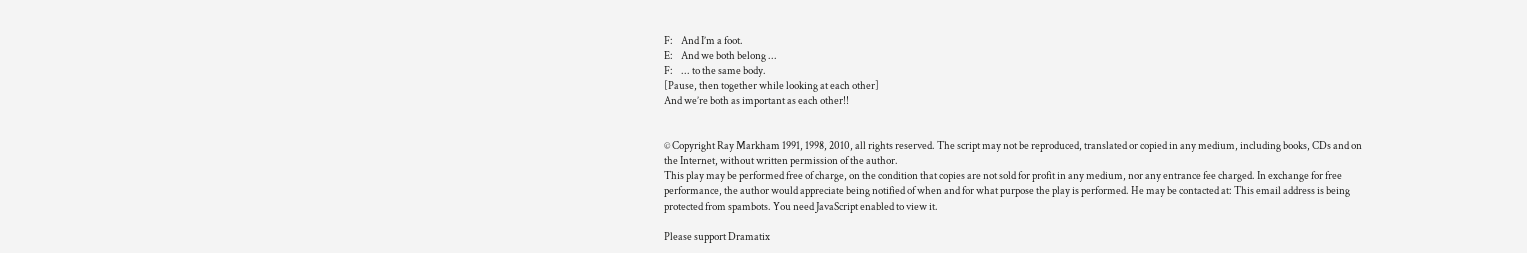F:    And I’m a foot.
E:    And we both belong ...
F:    ... to the same body.
[Pause, then together while looking at each other]
And we’re both as important as each other!!


© Copyright Ray Markham 1991, 1998, 2010, all rights reserved. The script may not be reproduced, translated or copied in any medium, including books, CDs and on the Internet, without written permission of the author.
This play may be performed free of charge, on the condition that copies are not sold for profit in any medium, nor any entrance fee charged. In exchange for free performance, the author would appreciate being notified of when and for what purpose the play is performed. He may be contacted at: This email address is being protected from spambots. You need JavaScript enabled to view it.

Please support Dramatix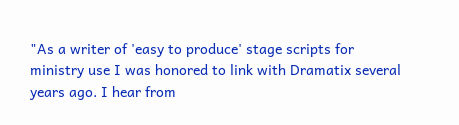"As a writer of 'easy to produce' stage scripts for ministry use I was honored to link with Dramatix several years ago. I hear from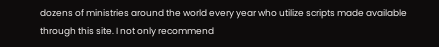dozens of ministries around the world every year who utilize scripts made available through this site. I not only recommend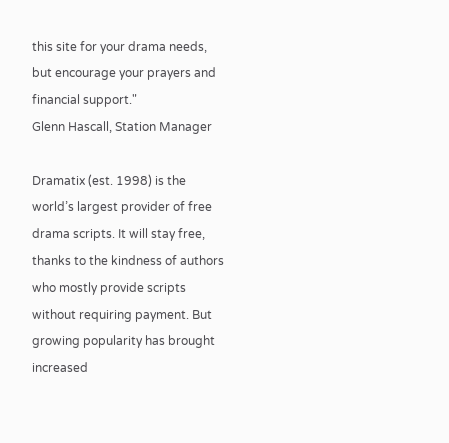this site for your drama needs, but encourage your prayers and financial support."
Glenn Hascall, Station Manager

Dramatix (est. 1998) is the world’s largest provider of free drama scripts. It will stay free, thanks to the kindness of authors who mostly provide scripts without requiring payment. But growing popularity has brought increased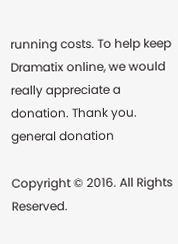running costs. To help keep Dramatix online, we would really appreciate a donation. Thank you.
general donation

Copyright © 2016. All Rights Reserved.